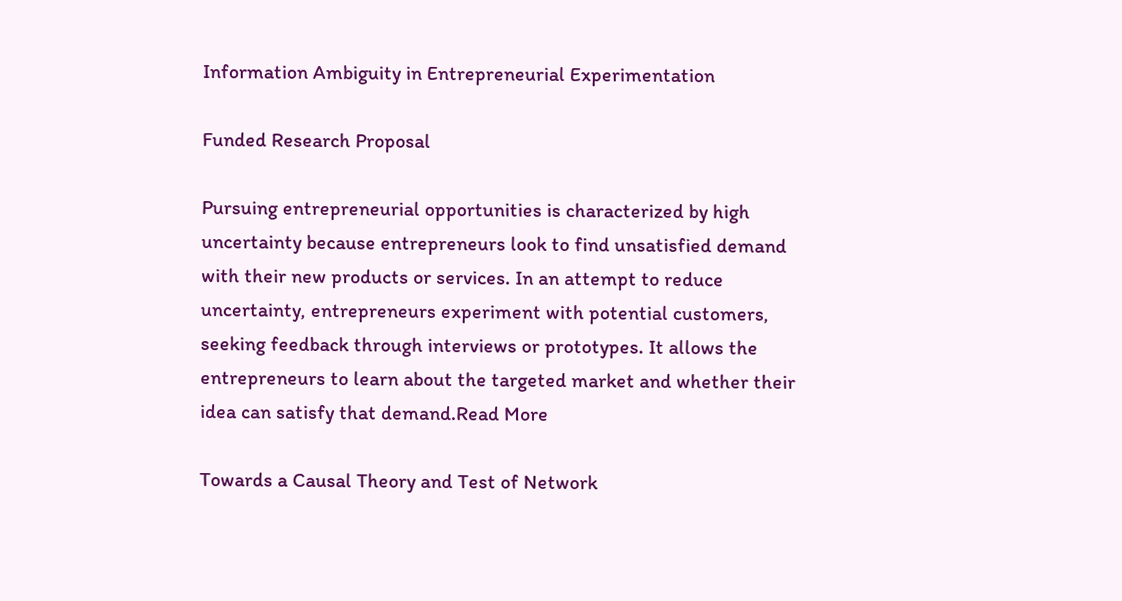Information Ambiguity in Entrepreneurial Experimentation

Funded Research Proposal

Pursuing entrepreneurial opportunities is characterized by high uncertainty because entrepreneurs look to find unsatisfied demand with their new products or services. In an attempt to reduce uncertainty, entrepreneurs experiment with potential customers, seeking feedback through interviews or prototypes. It allows the entrepreneurs to learn about the targeted market and whether their idea can satisfy that demand.Read More

Towards a Causal Theory and Test of Network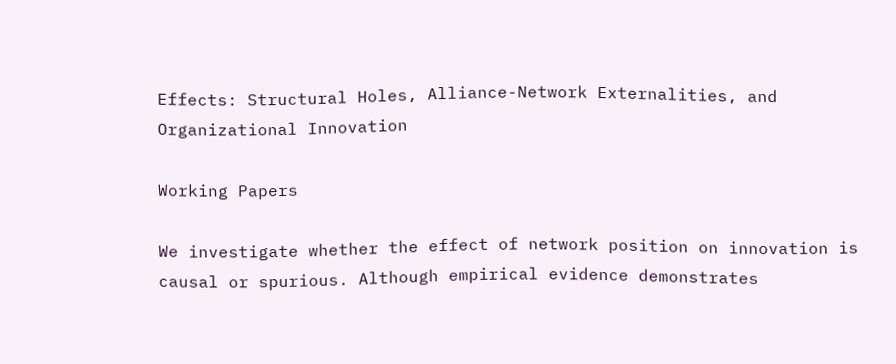Effects: Structural Holes, Alliance-Network Externalities, and Organizational Innovation

Working Papers

We investigate whether the effect of network position on innovation is causal or spurious. Although empirical evidence demonstrates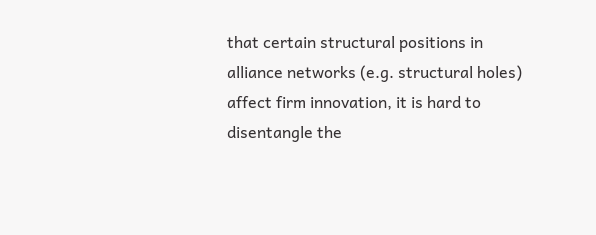that certain structural positions in alliance networks (e.g. structural holes) affect firm innovation, it is hard to disentangle the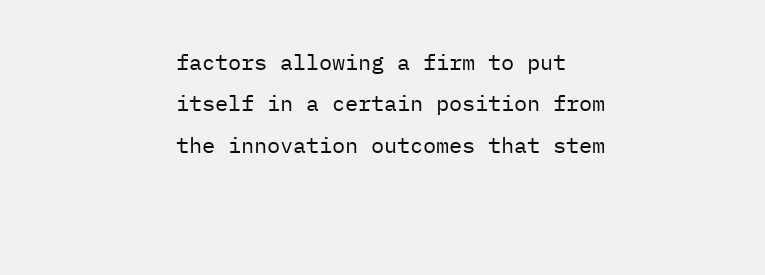factors allowing a firm to put itself in a certain position from the innovation outcomes that stem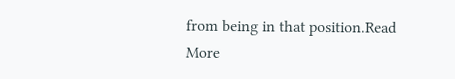from being in that position.Read More